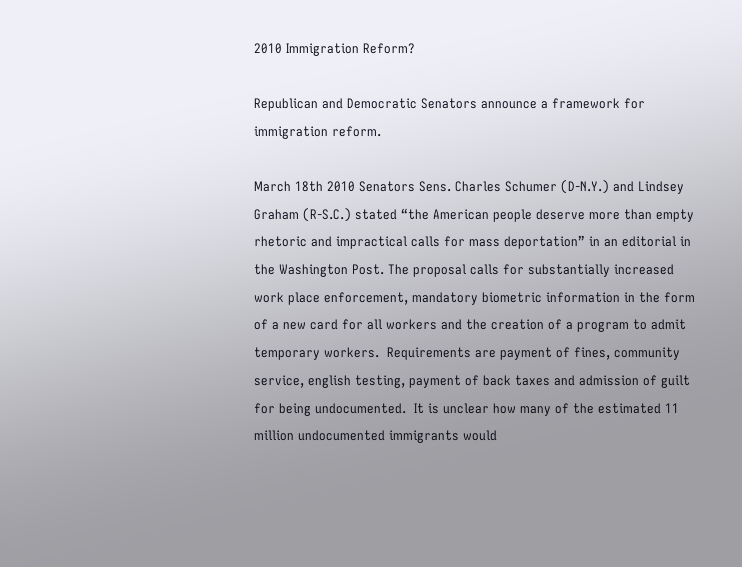2010 Immigration Reform?

Republican and Democratic Senators announce a framework for immigration reform.

March 18th 2010 Senators Sens. Charles Schumer (D-N.Y.) and Lindsey Graham (R-S.C.) stated “the American people deserve more than empty rhetoric and impractical calls for mass deportation” in an editorial in the Washington Post. The proposal calls for substantially increased work place enforcement, mandatory biometric information in the form of a new card for all workers and the creation of a program to admit temporary workers.  Requirements are payment of fines, community service, english testing, payment of back taxes and admission of guilt for being undocumented.  It is unclear how many of the estimated 11 million undocumented immigrants would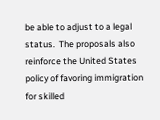be able to adjust to a legal status.  The proposals also reinforce the United States policy of favoring immigration for skilled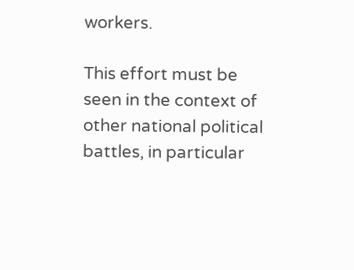workers.

This effort must be seen in the context of other national political battles, in particular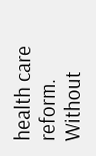health care reform.  Without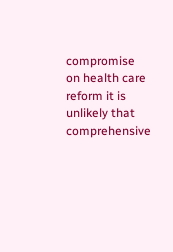compromise on health care reform it is unlikely that comprehensive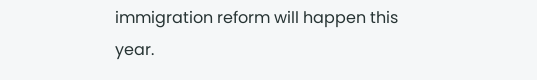immigration reform will happen this year.